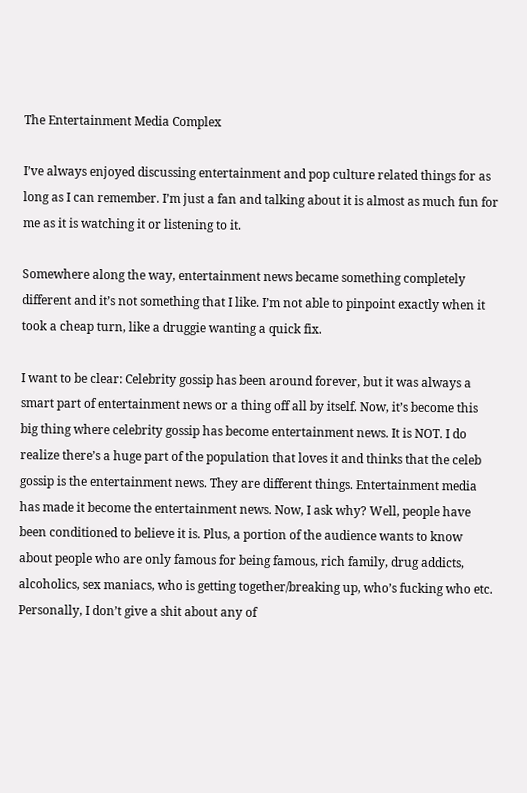The Entertainment Media Complex

I’ve always enjoyed discussing entertainment and pop culture related things for as long as I can remember. I’m just a fan and talking about it is almost as much fun for me as it is watching it or listening to it.

Somewhere along the way, entertainment news became something completely different and it’s not something that I like. I’m not able to pinpoint exactly when it took a cheap turn, like a druggie wanting a quick fix.

I want to be clear: Celebrity gossip has been around forever, but it was always a smart part of entertainment news or a thing off all by itself. Now, it’s become this big thing where celebrity gossip has become entertainment news. It is NOT. I do realize there’s a huge part of the population that loves it and thinks that the celeb gossip is the entertainment news. They are different things. Entertainment media has made it become the entertainment news. Now, I ask why? Well, people have been conditioned to believe it is. Plus, a portion of the audience wants to know about people who are only famous for being famous, rich family, drug addicts, alcoholics, sex maniacs, who is getting together/breaking up, who’s fucking who etc. Personally, I don’t give a shit about any of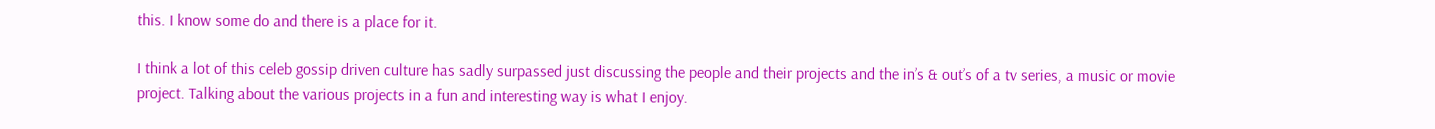this. I know some do and there is a place for it.

I think a lot of this celeb gossip driven culture has sadly surpassed just discussing the people and their projects and the in’s & out’s of a tv series, a music or movie project. Talking about the various projects in a fun and interesting way is what I enjoy.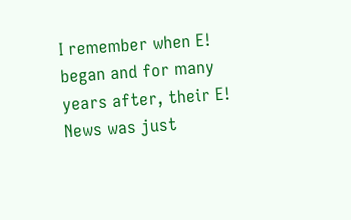I remember when E! began and for many years after, their E! News was just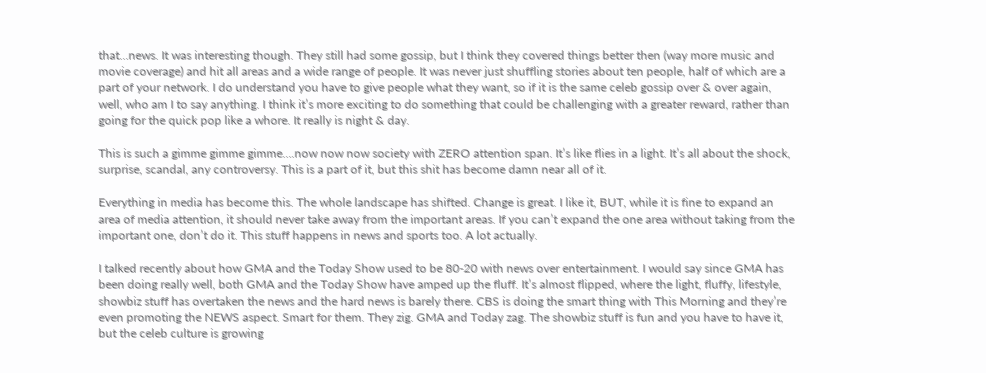that…news. It was interesting though. They still had some gossip, but I think they covered things better then (way more music and movie coverage) and hit all areas and a wide range of people. It was never just shuffling stories about ten people, half of which are a part of your network. I do understand you have to give people what they want, so if it is the same celeb gossip over & over again, well, who am I to say anything. I think it’s more exciting to do something that could be challenging with a greater reward, rather than going for the quick pop like a whore. It really is night & day.

This is such a gimme gimme gimme….now now now society with ZERO attention span. It’s like flies in a light. It’s all about the shock, surprise, scandal, any controversy. This is a part of it, but this shit has become damn near all of it.

Everything in media has become this. The whole landscape has shifted. Change is great. I like it, BUT, while it is fine to expand an area of media attention, it should never take away from the important areas. If you can’t expand the one area without taking from the important one, don’t do it. This stuff happens in news and sports too. A lot actually.

I talked recently about how GMA and the Today Show used to be 80-20 with news over entertainment. I would say since GMA has been doing really well, both GMA and the Today Show have amped up the fluff. It’s almost flipped, where the light, fluffy, lifestyle, showbiz stuff has overtaken the news and the hard news is barely there. CBS is doing the smart thing with This Morning and they’re even promoting the NEWS aspect. Smart for them. They zig. GMA and Today zag. The showbiz stuff is fun and you have to have it, but the celeb culture is growing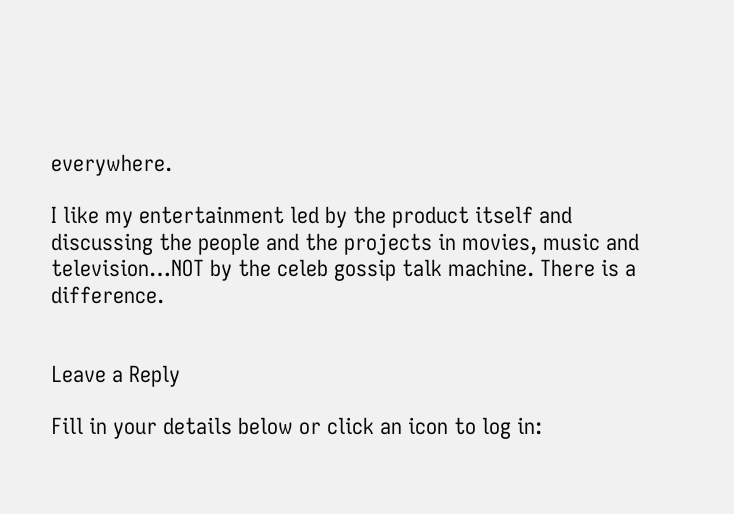everywhere.

I like my entertainment led by the product itself and discussing the people and the projects in movies, music and television…NOT by the celeb gossip talk machine. There is a difference.


Leave a Reply

Fill in your details below or click an icon to log in: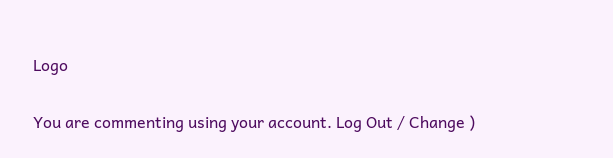Logo

You are commenting using your account. Log Out / Change )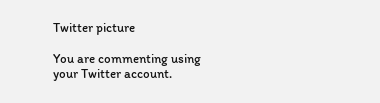Twitter picture

You are commenting using your Twitter account.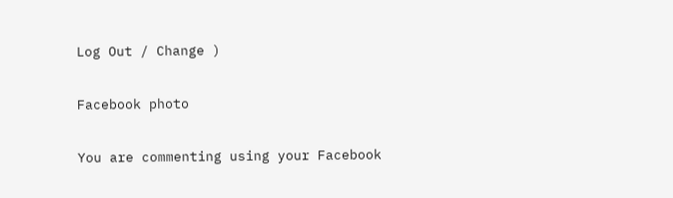Log Out / Change )

Facebook photo

You are commenting using your Facebook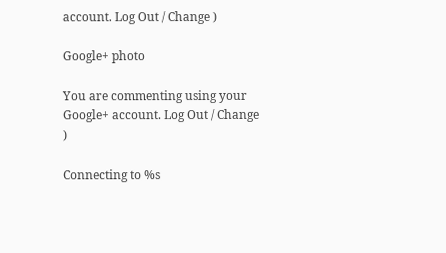account. Log Out / Change )

Google+ photo

You are commenting using your Google+ account. Log Out / Change )

Connecting to %s